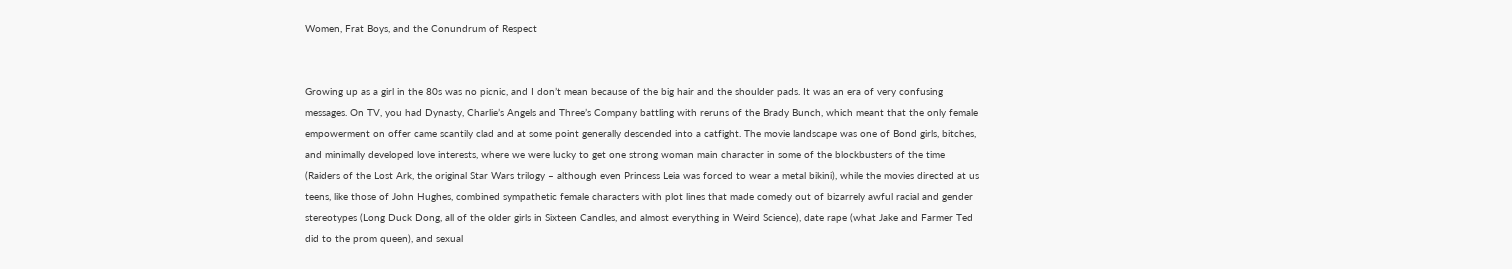Women, Frat Boys, and the Conundrum of Respect


Growing up as a girl in the 80s was no picnic, and I don’t mean because of the big hair and the shoulder pads. It was an era of very confusing messages. On TV, you had Dynasty, Charlie’s Angels and Three’s Company battling with reruns of the Brady Bunch, which meant that the only female empowerment on offer came scantily clad and at some point generally descended into a catfight. The movie landscape was one of Bond girls, bitches, and minimally developed love interests, where we were lucky to get one strong woman main character in some of the blockbusters of the time (Raiders of the Lost Ark, the original Star Wars trilogy – although even Princess Leia was forced to wear a metal bikini), while the movies directed at us teens, like those of John Hughes, combined sympathetic female characters with plot lines that made comedy out of bizarrely awful racial and gender stereotypes (Long Duck Dong, all of the older girls in Sixteen Candles, and almost everything in Weird Science), date rape (what Jake and Farmer Ted did to the prom queen), and sexual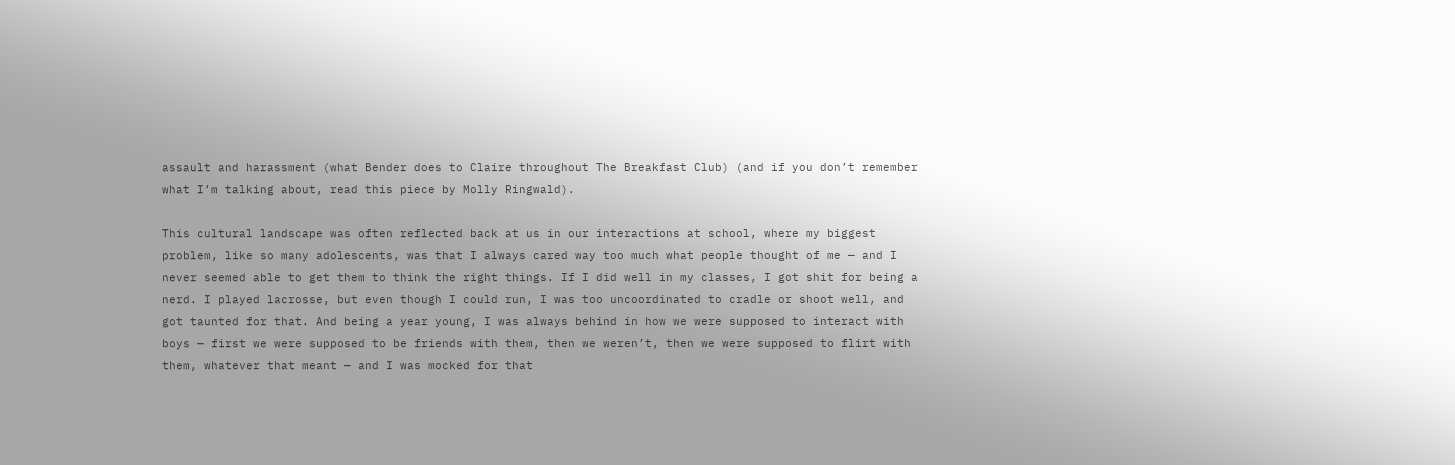assault and harassment (what Bender does to Claire throughout The Breakfast Club) (and if you don’t remember what I’m talking about, read this piece by Molly Ringwald).

This cultural landscape was often reflected back at us in our interactions at school, where my biggest problem, like so many adolescents, was that I always cared way too much what people thought of me — and I never seemed able to get them to think the right things. If I did well in my classes, I got shit for being a nerd. I played lacrosse, but even though I could run, I was too uncoordinated to cradle or shoot well, and got taunted for that. And being a year young, I was always behind in how we were supposed to interact with boys — first we were supposed to be friends with them, then we weren’t, then we were supposed to flirt with them, whatever that meant — and I was mocked for that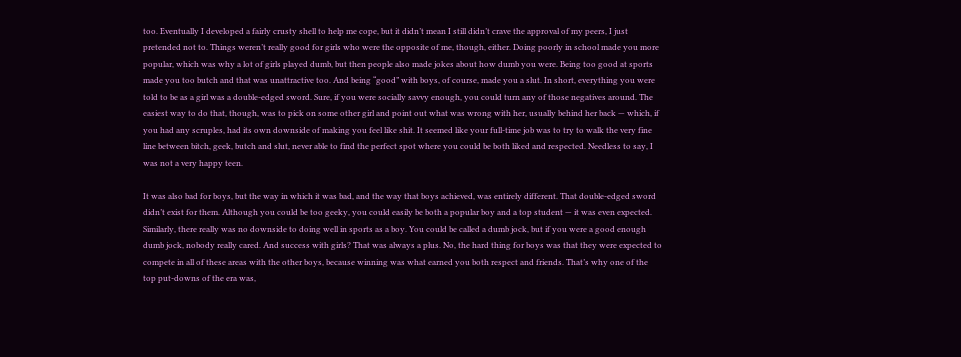too. Eventually I developed a fairly crusty shell to help me cope, but it didn’t mean I still didn’t crave the approval of my peers, I just pretended not to. Things weren’t really good for girls who were the opposite of me, though, either. Doing poorly in school made you more popular, which was why a lot of girls played dumb, but then people also made jokes about how dumb you were. Being too good at sports made you too butch and that was unattractive too. And being “good” with boys, of course, made you a slut. In short, everything you were told to be as a girl was a double-edged sword. Sure, if you were socially savvy enough, you could turn any of those negatives around. The easiest way to do that, though, was to pick on some other girl and point out what was wrong with her, usually behind her back — which, if you had any scruples, had its own downside of making you feel like shit. It seemed like your full-time job was to try to walk the very fine line between bitch, geek, butch and slut, never able to find the perfect spot where you could be both liked and respected. Needless to say, I was not a very happy teen.

It was also bad for boys, but the way in which it was bad, and the way that boys achieved, was entirely different. That double-edged sword didn’t exist for them. Although you could be too geeky, you could easily be both a popular boy and a top student — it was even expected. Similarly, there really was no downside to doing well in sports as a boy. You could be called a dumb jock, but if you were a good enough dumb jock, nobody really cared. And success with girls? That was always a plus. No, the hard thing for boys was that they were expected to compete in all of these areas with the other boys, because winning was what earned you both respect and friends. That’s why one of the top put-downs of the era was,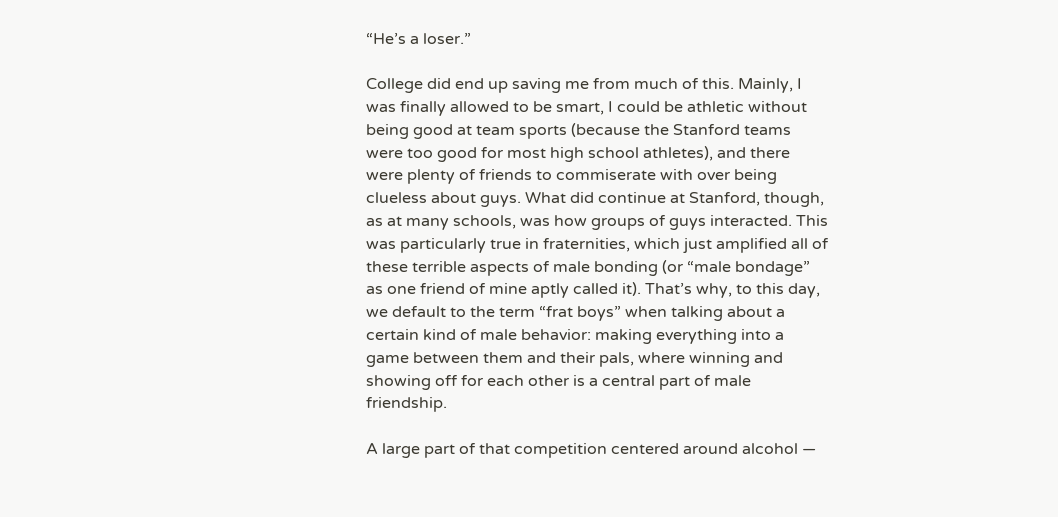“He’s a loser.”

College did end up saving me from much of this. Mainly, I was finally allowed to be smart, I could be athletic without being good at team sports (because the Stanford teams were too good for most high school athletes), and there were plenty of friends to commiserate with over being clueless about guys. What did continue at Stanford, though, as at many schools, was how groups of guys interacted. This was particularly true in fraternities, which just amplified all of these terrible aspects of male bonding (or “male bondage” as one friend of mine aptly called it). That’s why, to this day, we default to the term “frat boys” when talking about a certain kind of male behavior: making everything into a game between them and their pals, where winning and showing off for each other is a central part of male friendship.

A large part of that competition centered around alcohol —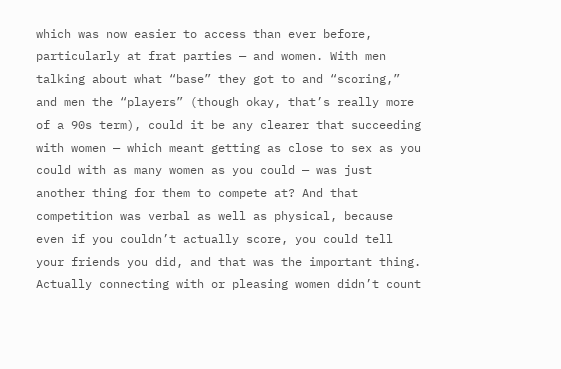which was now easier to access than ever before, particularly at frat parties — and women. With men talking about what “base” they got to and “scoring,” and men the “players” (though okay, that’s really more of a 90s term), could it be any clearer that succeeding with women — which meant getting as close to sex as you could with as many women as you could — was just another thing for them to compete at? And that competition was verbal as well as physical, because even if you couldn’t actually score, you could tell your friends you did, and that was the important thing. Actually connecting with or pleasing women didn’t count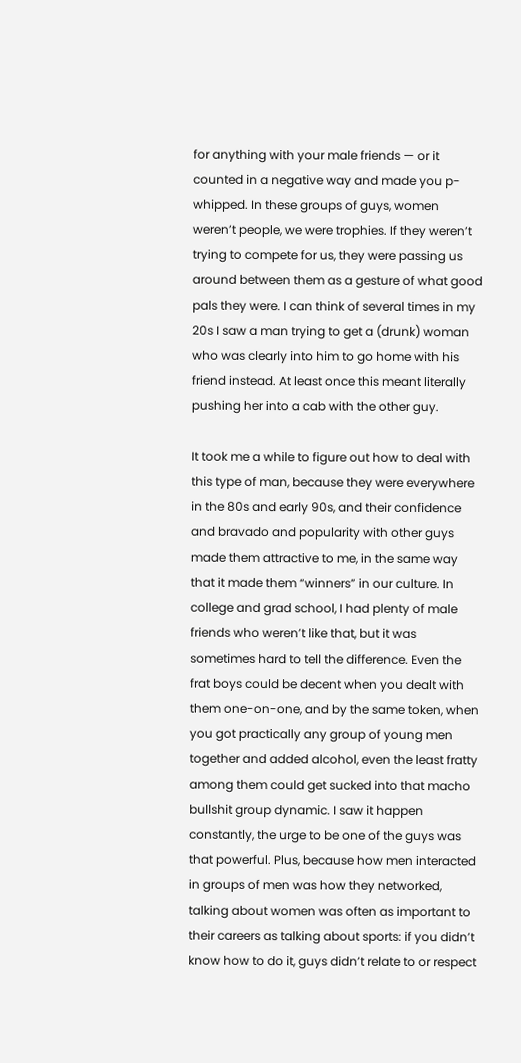for anything with your male friends — or it counted in a negative way and made you p-whipped. In these groups of guys, women weren’t people, we were trophies. If they weren’t trying to compete for us, they were passing us around between them as a gesture of what good pals they were. I can think of several times in my 20s I saw a man trying to get a (drunk) woman who was clearly into him to go home with his friend instead. At least once this meant literally pushing her into a cab with the other guy.

It took me a while to figure out how to deal with this type of man, because they were everywhere in the 80s and early 90s, and their confidence and bravado and popularity with other guys made them attractive to me, in the same way that it made them “winners” in our culture. In college and grad school, I had plenty of male friends who weren’t like that, but it was sometimes hard to tell the difference. Even the frat boys could be decent when you dealt with them one-on-one, and by the same token, when you got practically any group of young men together and added alcohol, even the least fratty among them could get sucked into that macho bullshit group dynamic. I saw it happen constantly, the urge to be one of the guys was that powerful. Plus, because how men interacted in groups of men was how they networked, talking about women was often as important to their careers as talking about sports: if you didn’t know how to do it, guys didn’t relate to or respect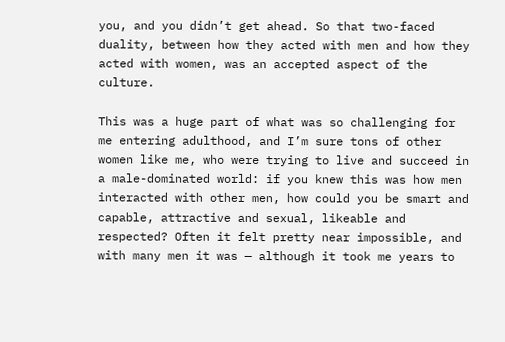you, and you didn’t get ahead. So that two-faced duality, between how they acted with men and how they acted with women, was an accepted aspect of the culture.

This was a huge part of what was so challenging for me entering adulthood, and I’m sure tons of other women like me, who were trying to live and succeed in a male-dominated world: if you knew this was how men interacted with other men, how could you be smart and capable, attractive and sexual, likeable and respected? Often it felt pretty near impossible, and with many men it was — although it took me years to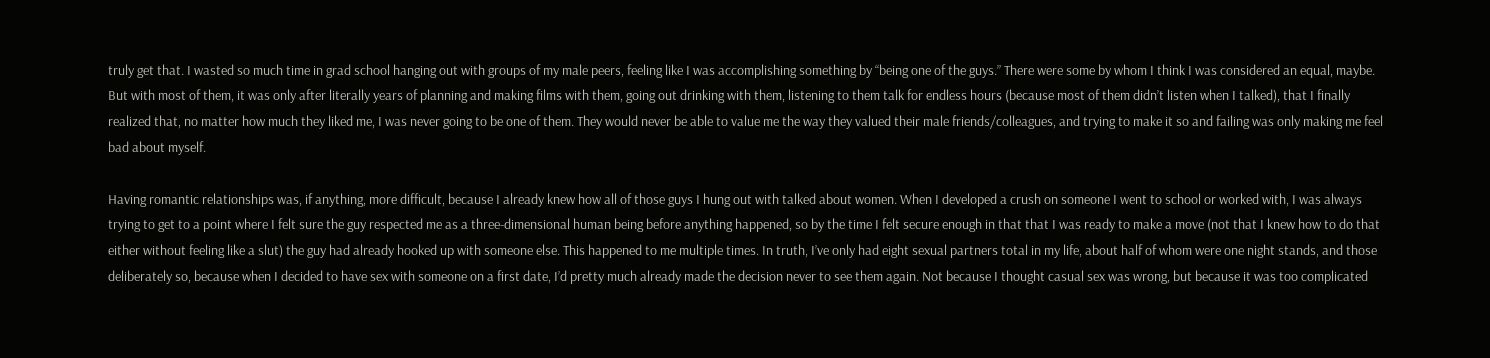truly get that. I wasted so much time in grad school hanging out with groups of my male peers, feeling like I was accomplishing something by “being one of the guys.” There were some by whom I think I was considered an equal, maybe. But with most of them, it was only after literally years of planning and making films with them, going out drinking with them, listening to them talk for endless hours (because most of them didn’t listen when I talked), that I finally realized that, no matter how much they liked me, I was never going to be one of them. They would never be able to value me the way they valued their male friends/colleagues, and trying to make it so and failing was only making me feel bad about myself.

Having romantic relationships was, if anything, more difficult, because I already knew how all of those guys I hung out with talked about women. When I developed a crush on someone I went to school or worked with, I was always trying to get to a point where I felt sure the guy respected me as a three-dimensional human being before anything happened, so by the time I felt secure enough in that that I was ready to make a move (not that I knew how to do that either without feeling like a slut) the guy had already hooked up with someone else. This happened to me multiple times. In truth, I’ve only had eight sexual partners total in my life, about half of whom were one night stands, and those deliberately so, because when I decided to have sex with someone on a first date, I’d pretty much already made the decision never to see them again. Not because I thought casual sex was wrong, but because it was too complicated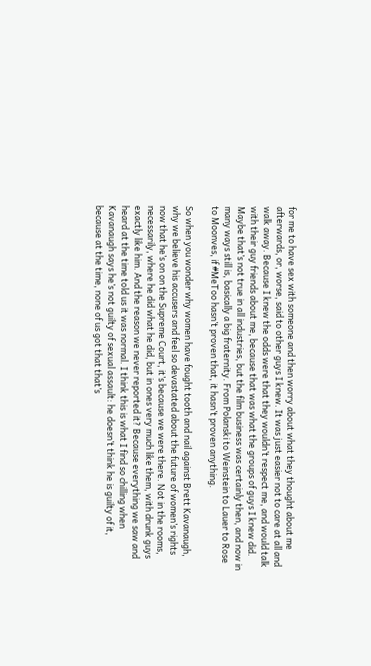for me to have sex with someone and then worry about what they thought about me afterwards, or, worse, said to other guys I knew. It was just easier not to care at all and walk away. Because I knew the odds were that they wouldn’t respect me, and would talk with their guy friends about me, because that was what the groups of guys I knew did. Maybe that’s not true in all industries, but the film business was certainly then, and now in many ways still is, basically a big fraternity. From Polanski to Weinstein to Lauer to Rose to Moonves, if #MeToo hasn’t proven that, it hasn’t proven anything.

So when you wonder why women have fought tooth and nail against Brett Kavanaugh, why we believe his accusers and feel so devastated about the future of women’s rights now that he’s on on the Supreme Court, it’s because we were there. Not in the rooms, necessarily, where he did what he did, but in ones very much like them, with drunk guys exactly like him. And the reason we never reported it? Because everything we saw and heard at the time told us it was normal. I think this is what I find so chilling when Kavanaugh says he’s not guilty of sexual assault: he doesn’t think he is guilty of it, because at the time, none of us got that that’s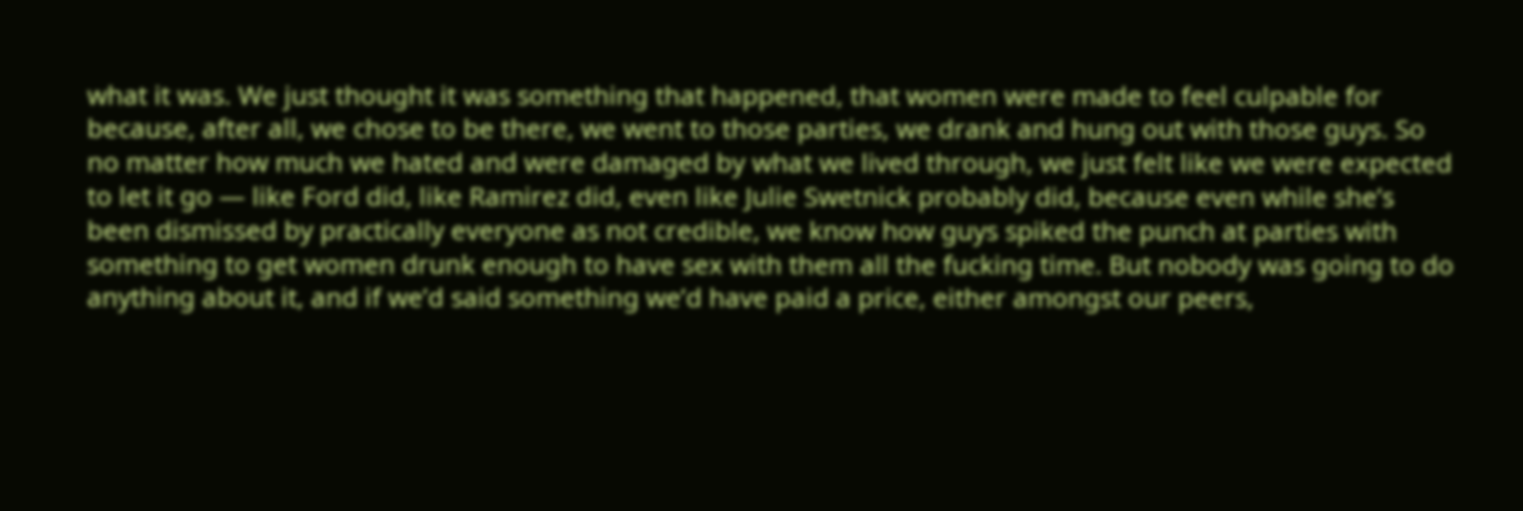what it was. We just thought it was something that happened, that women were made to feel culpable for because, after all, we chose to be there, we went to those parties, we drank and hung out with those guys. So no matter how much we hated and were damaged by what we lived through, we just felt like we were expected to let it go — like Ford did, like Ramirez did, even like Julie Swetnick probably did, because even while she’s been dismissed by practically everyone as not credible, we know how guys spiked the punch at parties with something to get women drunk enough to have sex with them all the fucking time. But nobody was going to do anything about it, and if we’d said something we’d have paid a price, either amongst our peers,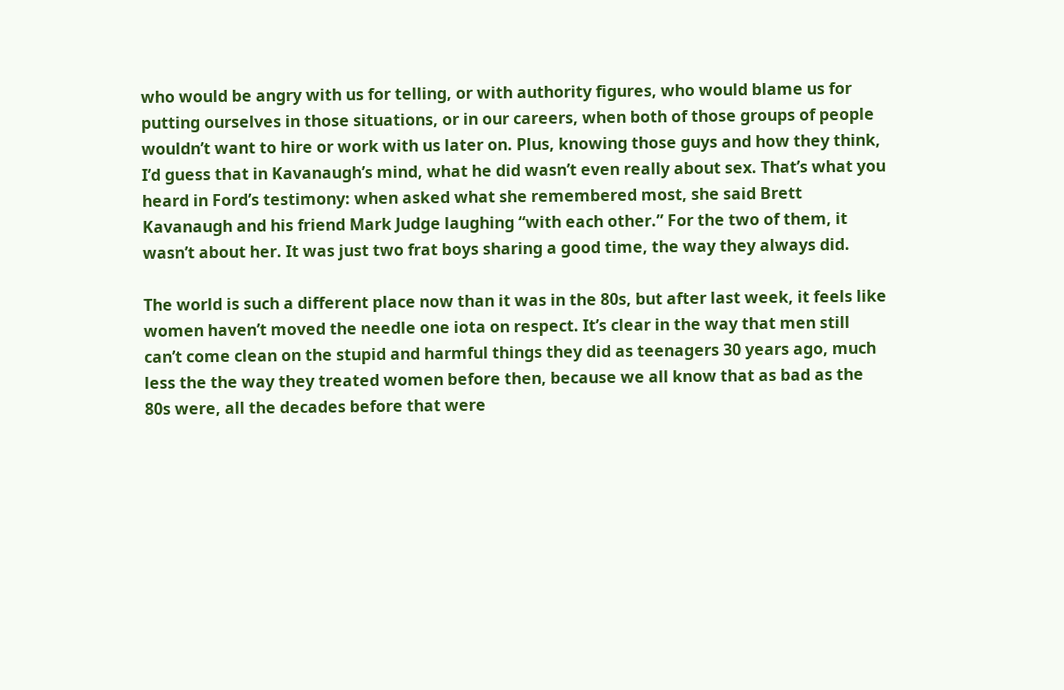who would be angry with us for telling, or with authority figures, who would blame us for putting ourselves in those situations, or in our careers, when both of those groups of people wouldn’t want to hire or work with us later on. Plus, knowing those guys and how they think, I’d guess that in Kavanaugh’s mind, what he did wasn’t even really about sex. That’s what you heard in Ford’s testimony: when asked what she remembered most, she said Brett Kavanaugh and his friend Mark Judge laughing “with each other.” For the two of them, it wasn’t about her. It was just two frat boys sharing a good time, the way they always did.

The world is such a different place now than it was in the 80s, but after last week, it feels like women haven’t moved the needle one iota on respect. It’s clear in the way that men still can’t come clean on the stupid and harmful things they did as teenagers 30 years ago, much less the the way they treated women before then, because we all know that as bad as the 80s were, all the decades before that were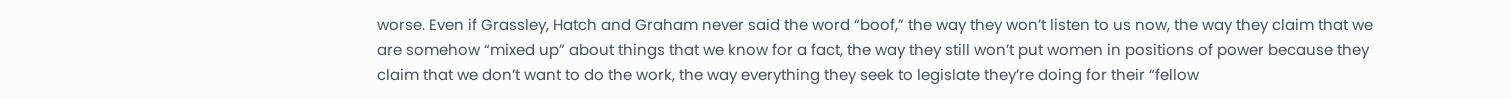worse. Even if Grassley, Hatch and Graham never said the word “boof,” the way they won’t listen to us now, the way they claim that we are somehow “mixed up” about things that we know for a fact, the way they still won’t put women in positions of power because they claim that we don’t want to do the work, the way everything they seek to legislate they’re doing for their “fellow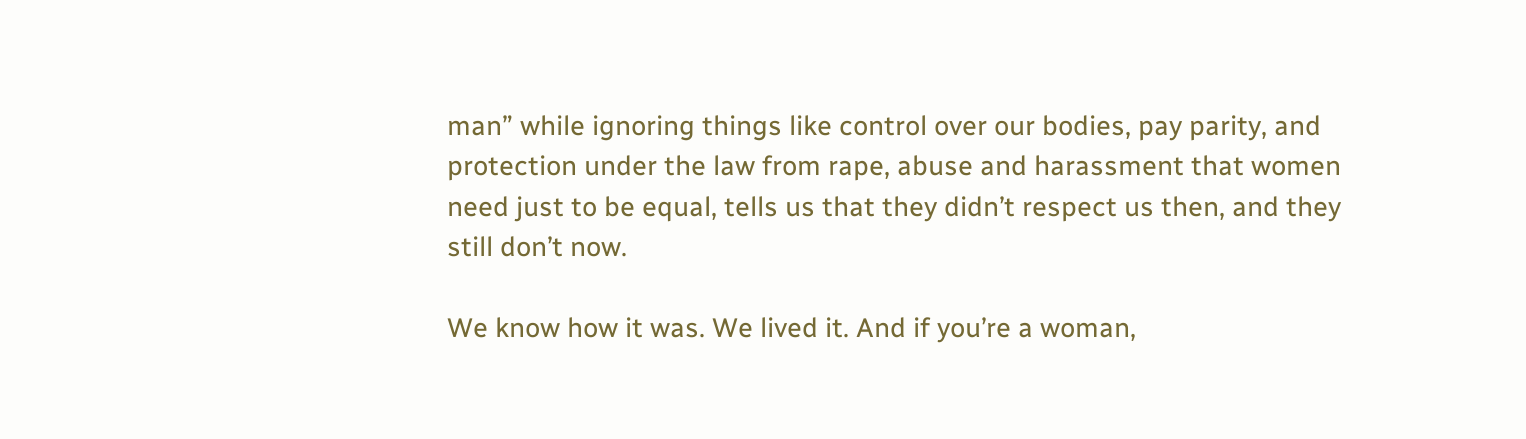man” while ignoring things like control over our bodies, pay parity, and protection under the law from rape, abuse and harassment that women need just to be equal, tells us that they didn’t respect us then, and they still don’t now.

We know how it was. We lived it. And if you’re a woman,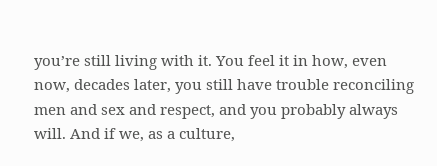you’re still living with it. You feel it in how, even now, decades later, you still have trouble reconciling men and sex and respect, and you probably always will. And if we, as a culture,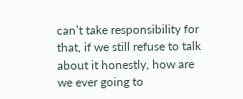can’t take responsibility for that, if we still refuse to talk about it honestly, how are we ever going to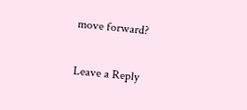move forward?

Leave a Reply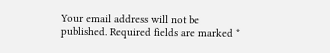Your email address will not be published. Required fields are marked *